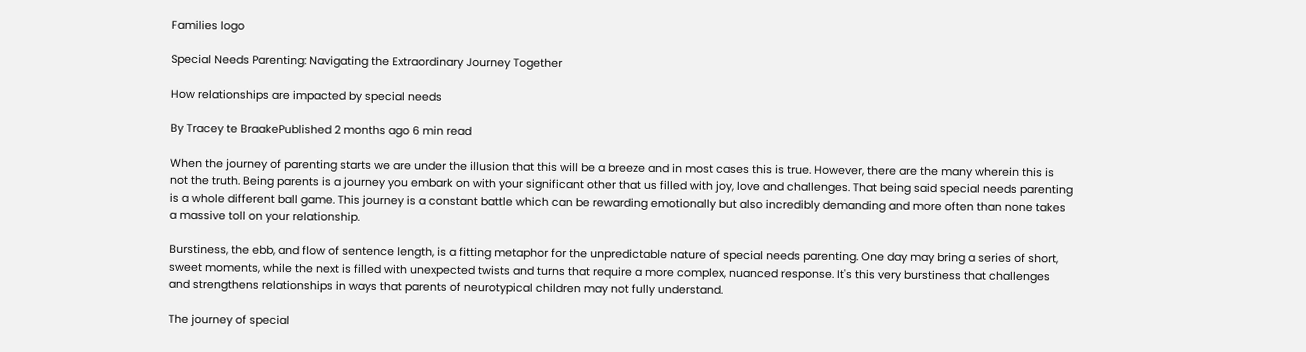Families logo

Special Needs Parenting: Navigating the Extraordinary Journey Together

How relationships are impacted by special needs

By Tracey te BraakePublished 2 months ago 6 min read

When the journey of parenting starts we are under the illusion that this will be a breeze and in most cases this is true. However, there are the many wherein this is not the truth. Being parents is a journey you embark on with your significant other that us filled with joy, love and challenges. That being said special needs parenting is a whole different ball game. This journey is a constant battle which can be rewarding emotionally but also incredibly demanding and more often than none takes a massive toll on your relationship.

Burstiness, the ebb, and flow of sentence length, is a fitting metaphor for the unpredictable nature of special needs parenting. One day may bring a series of short, sweet moments, while the next is filled with unexpected twists and turns that require a more complex, nuanced response. It's this very burstiness that challenges and strengthens relationships in ways that parents of neurotypical children may not fully understand.

The journey of special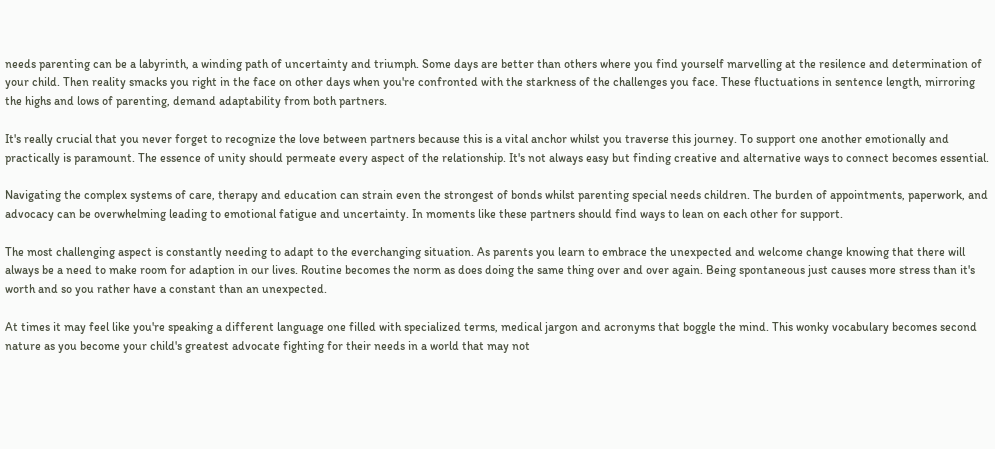needs parenting can be a labyrinth, a winding path of uncertainty and triumph. Some days are better than others where you find yourself marvelling at the resilence and determination of your child. Then reality smacks you right in the face on other days when you're confronted with the starkness of the challenges you face. These fluctuations in sentence length, mirroring the highs and lows of parenting, demand adaptability from both partners.

It's really crucial that you never forget to recognize the love between partners because this is a vital anchor whilst you traverse this journey. To support one another emotionally and practically is paramount. The essence of unity should permeate every aspect of the relationship. It's not always easy but finding creative and alternative ways to connect becomes essential.

Navigating the complex systems of care, therapy and education can strain even the strongest of bonds whilst parenting special needs children. The burden of appointments, paperwork, and advocacy can be overwhelming leading to emotional fatigue and uncertainty. In moments like these partners should find ways to lean on each other for support.

The most challenging aspect is constantly needing to adapt to the everchanging situation. As parents you learn to embrace the unexpected and welcome change knowing that there will always be a need to make room for adaption in our lives. Routine becomes the norm as does doing the same thing over and over again. Being spontaneous just causes more stress than it's worth and so you rather have a constant than an unexpected.

At times it may feel like you're speaking a different language one filled with specialized terms, medical jargon and acronyms that boggle the mind. This wonky vocabulary becomes second nature as you become your child's greatest advocate fighting for their needs in a world that may not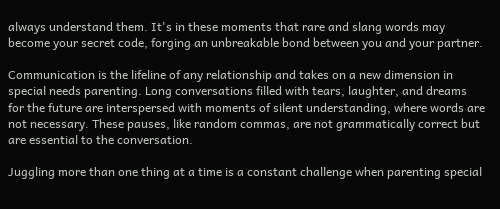always understand them. It's in these moments that rare and slang words may become your secret code, forging an unbreakable bond between you and your partner.

Communication is the lifeline of any relationship and takes on a new dimension in special needs parenting. Long conversations filled with tears, laughter, and dreams for the future are interspersed with moments of silent understanding, where words are not necessary. These pauses, like random commas, are not grammatically correct but are essential to the conversation.

Juggling more than one thing at a time is a constant challenge when parenting special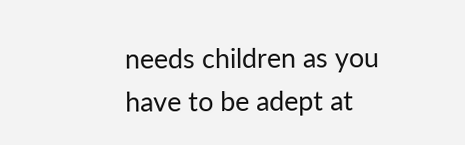needs children as you have to be adept at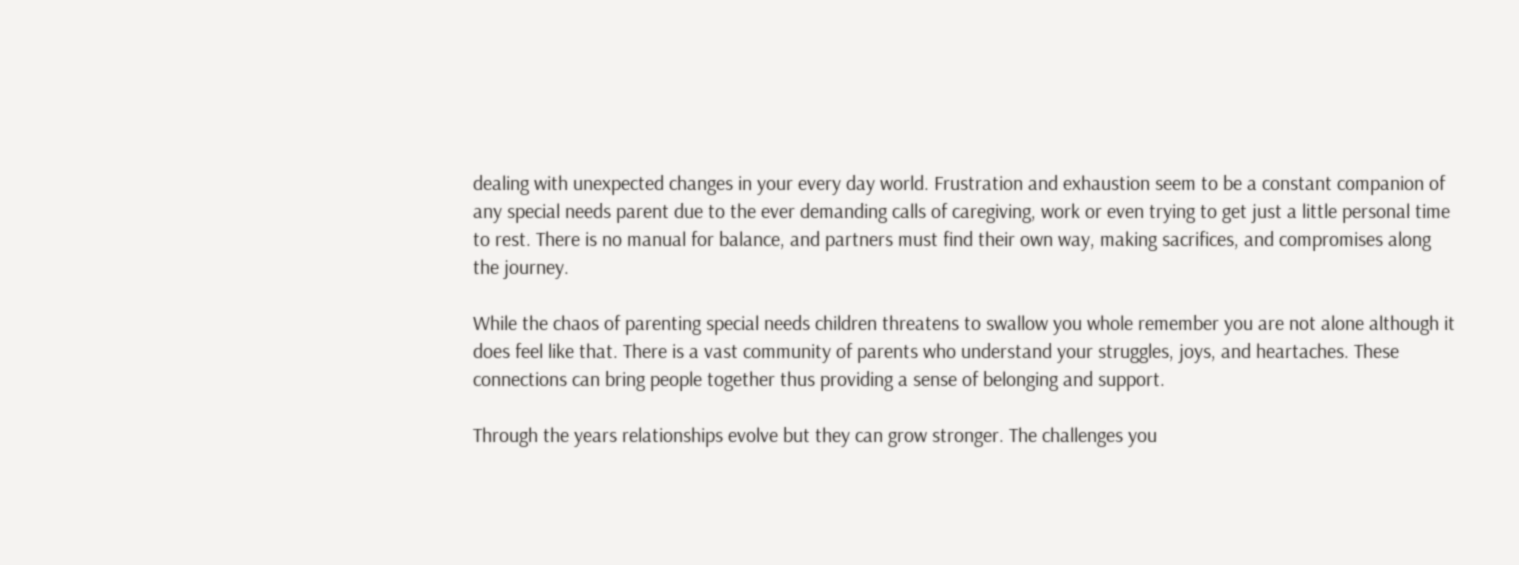dealing with unexpected changes in your every day world. Frustration and exhaustion seem to be a constant companion of any special needs parent due to the ever demanding calls of caregiving, work or even trying to get just a little personal time to rest. There is no manual for balance, and partners must find their own way, making sacrifices, and compromises along the journey.

While the chaos of parenting special needs children threatens to swallow you whole remember you are not alone although it does feel like that. There is a vast community of parents who understand your struggles, joys, and heartaches. These connections can bring people together thus providing a sense of belonging and support.

Through the years relationships evolve but they can grow stronger. The challenges you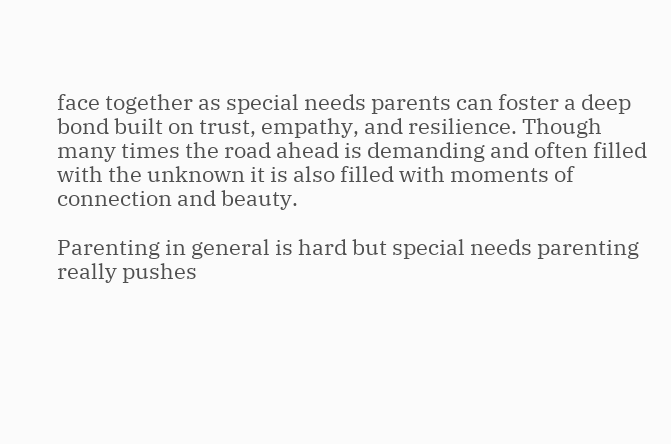face together as special needs parents can foster a deep bond built on trust, empathy, and resilience. Though many times the road ahead is demanding and often filled with the unknown it is also filled with moments of connection and beauty.

Parenting in general is hard but special needs parenting really pushes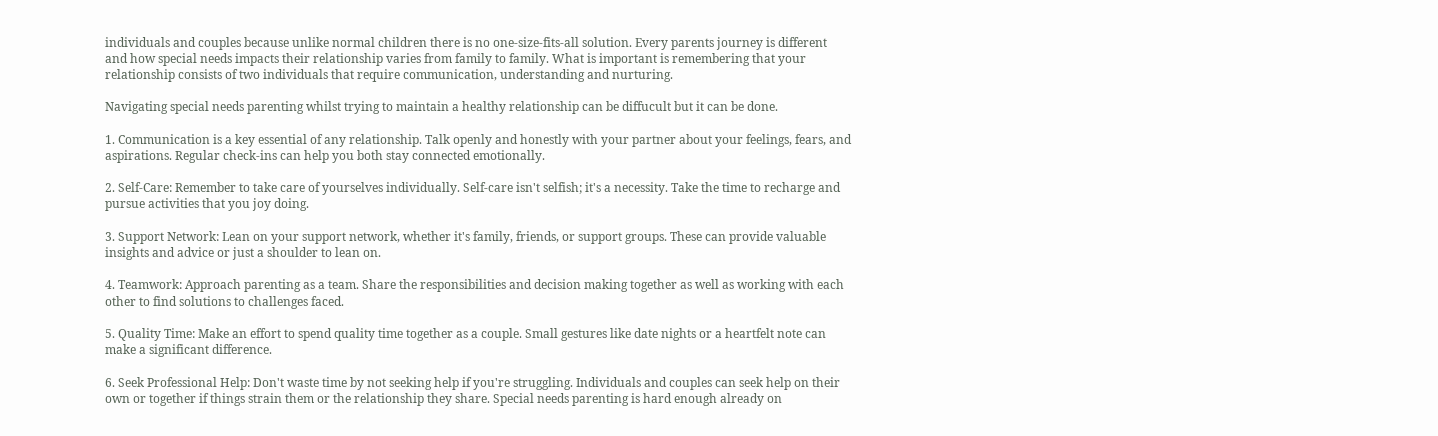individuals and couples because unlike normal children there is no one-size-fits-all solution. Every parents journey is different and how special needs impacts their relationship varies from family to family. What is important is remembering that your relationship consists of two individuals that require communication, understanding and nurturing.

Navigating special needs parenting whilst trying to maintain a healthy relationship can be diffucult but it can be done.

1. Communication is a key essential of any relationship. Talk openly and honestly with your partner about your feelings, fears, and aspirations. Regular check-ins can help you both stay connected emotionally.

2. Self-Care: Remember to take care of yourselves individually. Self-care isn't selfish; it's a necessity. Take the time to recharge and pursue activities that you joy doing.

3. Support Network: Lean on your support network, whether it's family, friends, or support groups. These can provide valuable insights and advice or just a shoulder to lean on.

4. Teamwork: Approach parenting as a team. Share the responsibilities and decision making together as well as working with each other to find solutions to challenges faced.

5. Quality Time: Make an effort to spend quality time together as a couple. Small gestures like date nights or a heartfelt note can make a significant difference.

6. Seek Professional Help: Don't waste time by not seeking help if you're struggling. Individuals and couples can seek help on their own or together if things strain them or the relationship they share. Special needs parenting is hard enough already on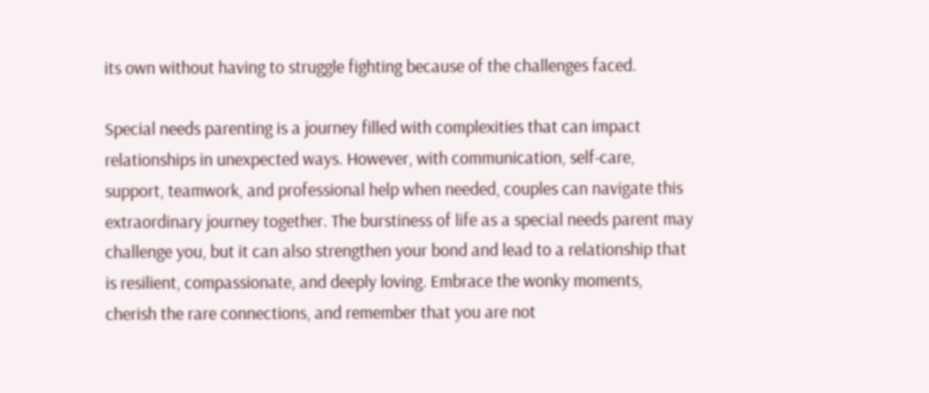its own without having to struggle fighting because of the challenges faced.

Special needs parenting is a journey filled with complexities that can impact relationships in unexpected ways. However, with communication, self-care, support, teamwork, and professional help when needed, couples can navigate this extraordinary journey together. The burstiness of life as a special needs parent may challenge you, but it can also strengthen your bond and lead to a relationship that is resilient, compassionate, and deeply loving. Embrace the wonky moments, cherish the rare connections, and remember that you are not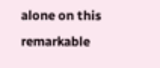alone on this remarkable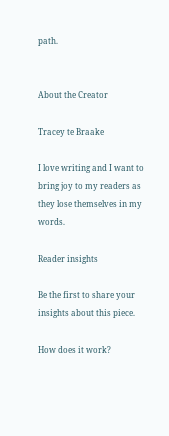path.


About the Creator

Tracey te Braake

I love writing and I want to bring joy to my readers as they lose themselves in my words.

Reader insights

Be the first to share your insights about this piece.

How does it work?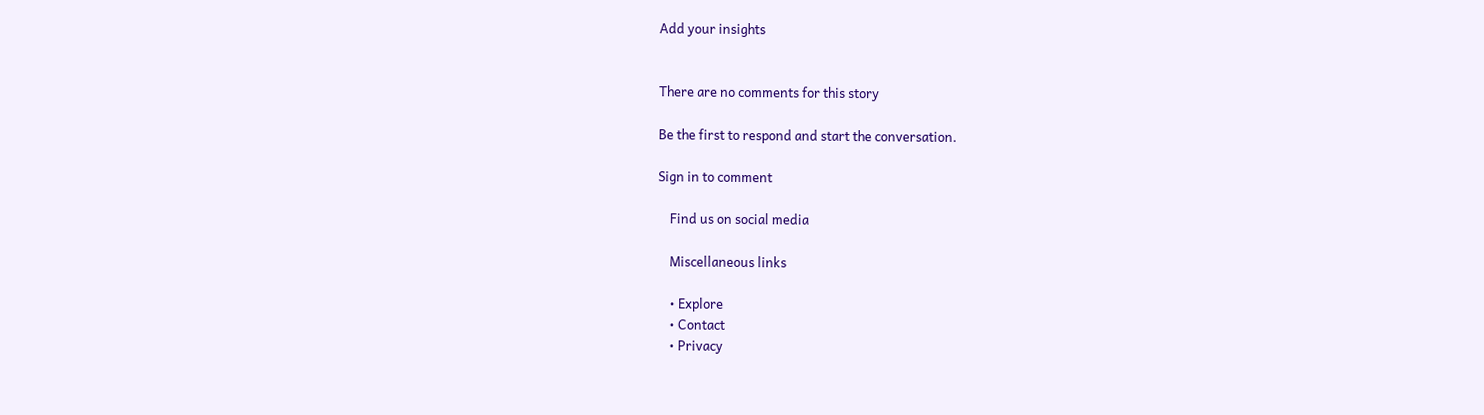Add your insights


There are no comments for this story

Be the first to respond and start the conversation.

Sign in to comment

    Find us on social media

    Miscellaneous links

    • Explore
    • Contact
    • Privacy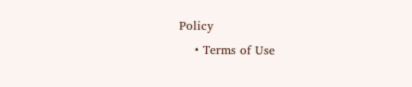Policy
    • Terms of Use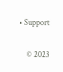• Support

    © 2023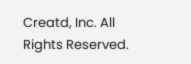Creatd, Inc. All Rights Reserved.